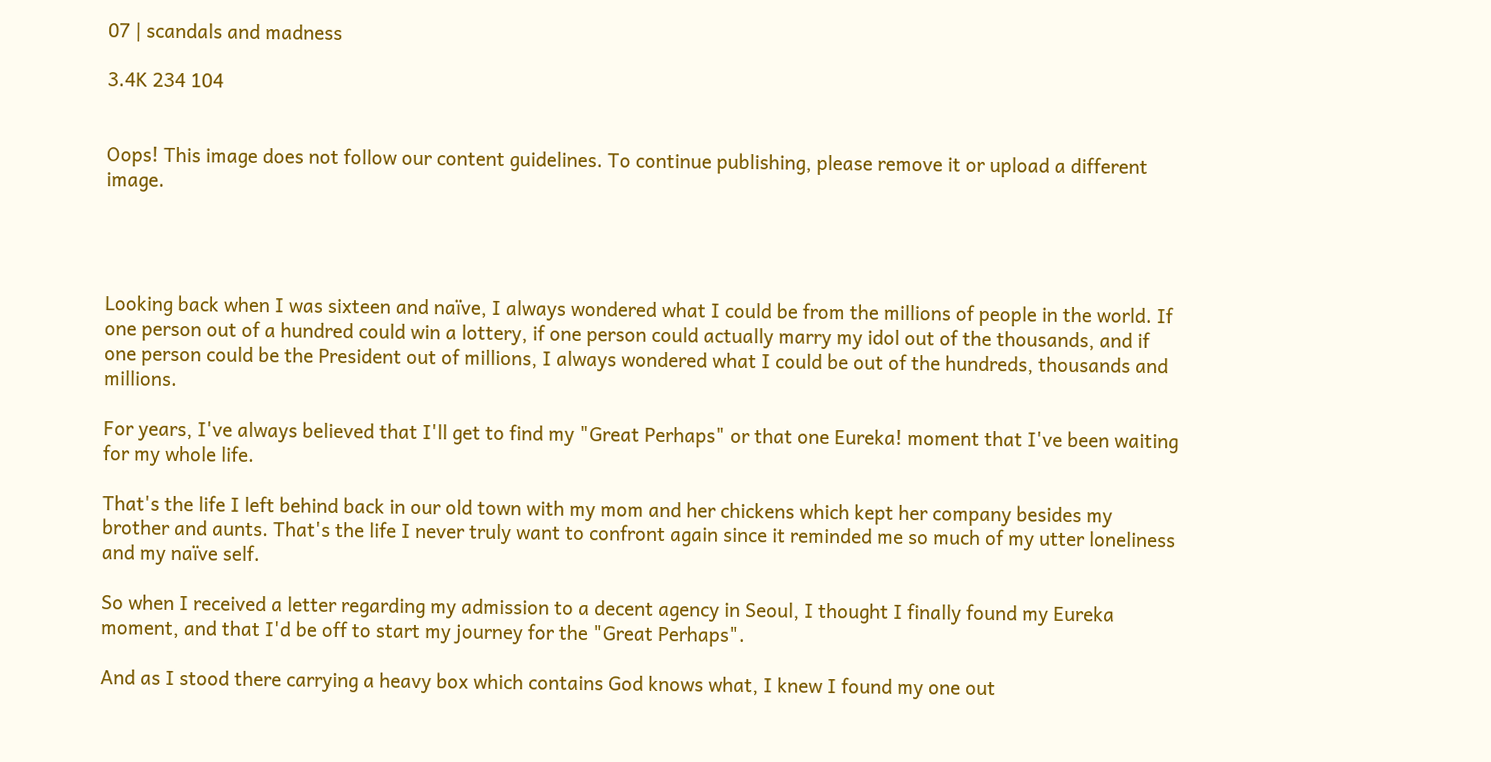07 | scandals and madness

3.4K 234 104


Oops! This image does not follow our content guidelines. To continue publishing, please remove it or upload a different image.




Looking back when I was sixteen and naïve, I always wondered what I could be from the millions of people in the world. If one person out of a hundred could win a lottery, if one person could actually marry my idol out of the thousands, and if one person could be the President out of millions, I always wondered what I could be out of the hundreds, thousands and millions.

For years, I've always believed that I'll get to find my "Great Perhaps" or that one Eureka! moment that I've been waiting for my whole life.

That's the life I left behind back in our old town with my mom and her chickens which kept her company besides my brother and aunts. That's the life I never truly want to confront again since it reminded me so much of my utter loneliness and my naïve self.

So when I received a letter regarding my admission to a decent agency in Seoul, I thought I finally found my Eureka moment, and that I'd be off to start my journey for the "Great Perhaps".

And as I stood there carrying a heavy box which contains God knows what, I knew I found my one out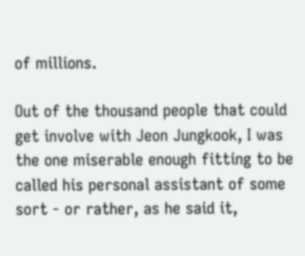of millions.

Out of the thousand people that could get involve with Jeon Jungkook, I was the one miserable enough fitting to be called his personal assistant of some sort - or rather, as he said it,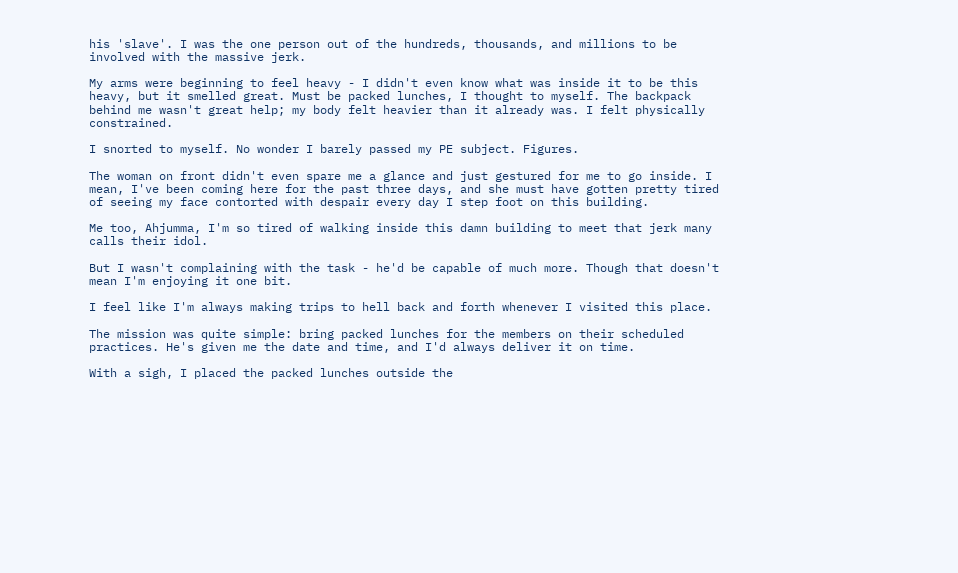his 'slave'. I was the one person out of the hundreds, thousands, and millions to be involved with the massive jerk.

My arms were beginning to feel heavy - I didn't even know what was inside it to be this heavy, but it smelled great. Must be packed lunches, I thought to myself. The backpack behind me wasn't great help; my body felt heavier than it already was. I felt physically constrained.

I snorted to myself. No wonder I barely passed my PE subject. Figures.

The woman on front didn't even spare me a glance and just gestured for me to go inside. I mean, I've been coming here for the past three days, and she must have gotten pretty tired of seeing my face contorted with despair every day I step foot on this building.

Me too, Ahjumma, I'm so tired of walking inside this damn building to meet that jerk many calls their idol.

But I wasn't complaining with the task - he'd be capable of much more. Though that doesn't mean I'm enjoying it one bit.

I feel like I'm always making trips to hell back and forth whenever I visited this place.

The mission was quite simple: bring packed lunches for the members on their scheduled practices. He's given me the date and time, and I'd always deliver it on time.

With a sigh, I placed the packed lunches outside the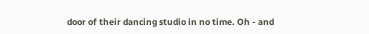door of their dancing studio in no time. Oh - and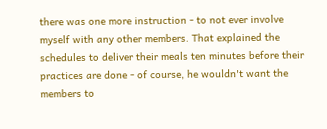there was one more instruction - to not ever involve myself with any other members. That explained the schedules to deliver their meals ten minutes before their practices are done - of course, he wouldn't want the members to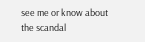see me or know about the scandal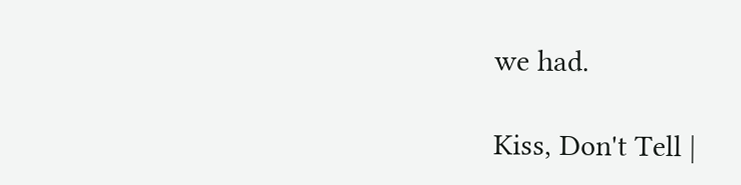we had.

Kiss, Don't Tell |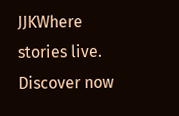JJKWhere stories live. Discover now